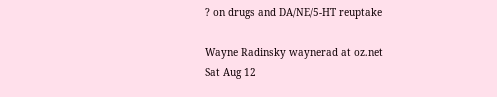? on drugs and DA/NE/5-HT reuptake

Wayne Radinsky waynerad at oz.net
Sat Aug 12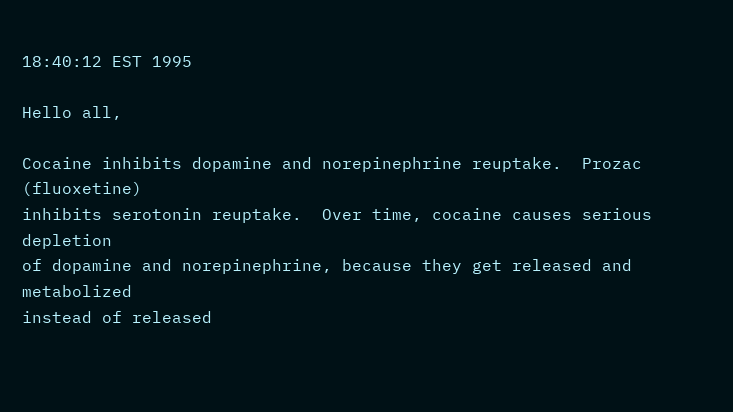18:40:12 EST 1995

Hello all,

Cocaine inhibits dopamine and norepinephrine reuptake.  Prozac (fluoxetine)
inhibits serotonin reuptake.  Over time, cocaine causes serious depletion
of dopamine and norepinephrine, because they get released and metabolized
instead of released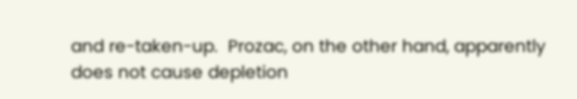and re-taken-up.  Prozac, on the other hand, apparently
does not cause depletion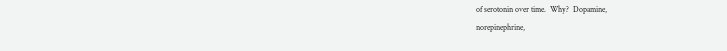of serotonin over time.  Why?  Dopamine,
norepinephrine,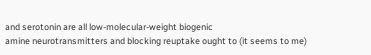and serotonin are all low-molecular-weight biogenic
amine neurotransmitters and blocking reuptake ought to (it seems to me)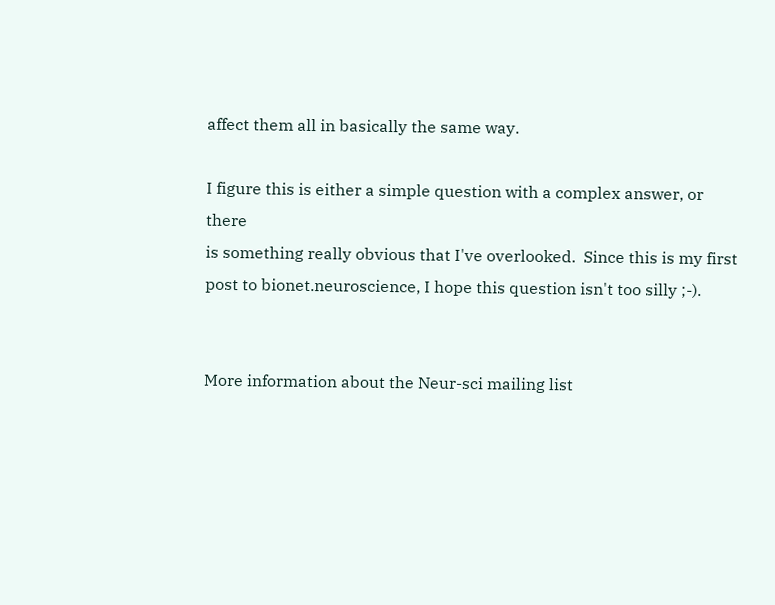affect them all in basically the same way.

I figure this is either a simple question with a complex answer, or there
is something really obvious that I've overlooked.  Since this is my first
post to bionet.neuroscience, I hope this question isn't too silly ;-).


More information about the Neur-sci mailing list